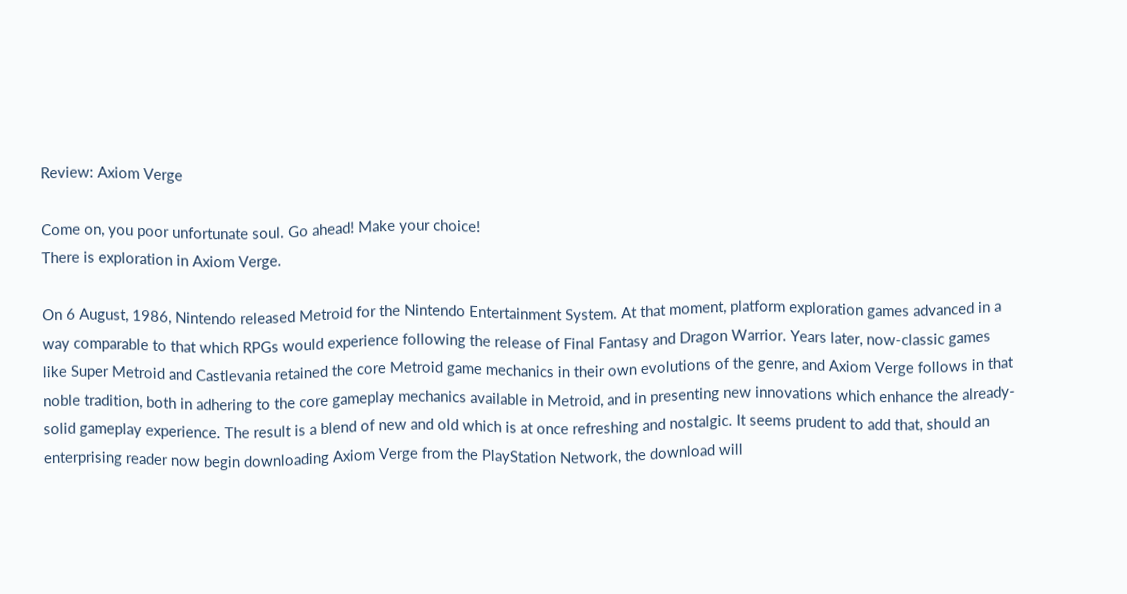Review: Axiom Verge

Come on, you poor unfortunate soul. Go ahead! Make your choice!
There is exploration in Axiom Verge.

On 6 August, 1986, Nintendo released Metroid for the Nintendo Entertainment System. At that moment, platform exploration games advanced in a way comparable to that which RPGs would experience following the release of Final Fantasy and Dragon Warrior. Years later, now-classic games like Super Metroid and Castlevania retained the core Metroid game mechanics in their own evolutions of the genre, and Axiom Verge follows in that noble tradition, both in adhering to the core gameplay mechanics available in Metroid, and in presenting new innovations which enhance the already-solid gameplay experience. The result is a blend of new and old which is at once refreshing and nostalgic. It seems prudent to add that, should an enterprising reader now begin downloading Axiom Verge from the PlayStation Network, the download will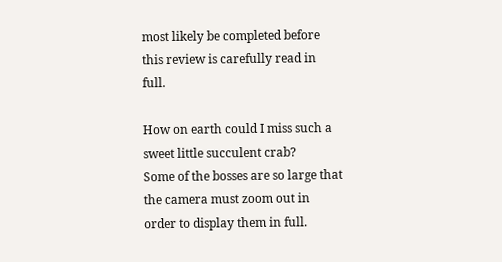most likely be completed before this review is carefully read in full.

How on earth could I miss such a sweet little succulent crab?
Some of the bosses are so large that the camera must zoom out in order to display them in full.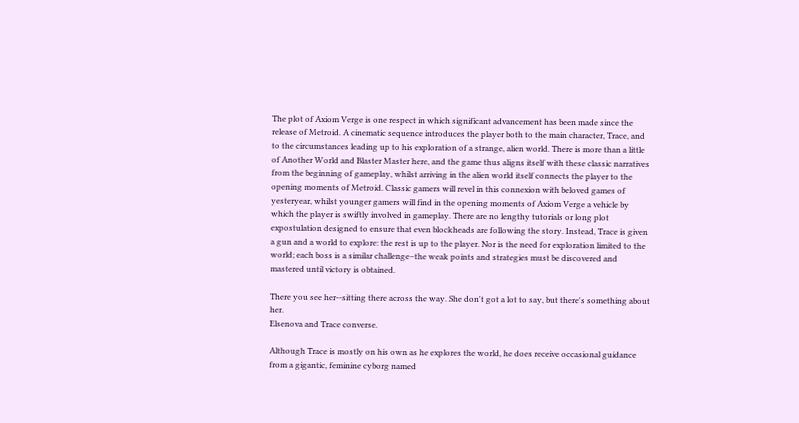The plot of Axiom Verge is one respect in which significant advancement has been made since the release of Metroid. A cinematic sequence introduces the player both to the main character, Trace, and to the circumstances leading up to his exploration of a strange, alien world. There is more than a little of Another World and Blaster Master here, and the game thus aligns itself with these classic narratives from the beginning of gameplay, whilst arriving in the alien world itself connects the player to the opening moments of Metroid. Classic gamers will revel in this connexion with beloved games of yesteryear, whilst younger gamers will find in the opening moments of Axiom Verge a vehicle by which the player is swiftly involved in gameplay. There are no lengthy tutorials or long plot expostulation designed to ensure that even blockheads are following the story. Instead, Trace is given a gun and a world to explore: the rest is up to the player. Nor is the need for exploration limited to the world; each boss is a similar challenge–the weak points and strategies must be discovered and mastered until victory is obtained.

There you see her--sitting there across the way. She don't got a lot to say, but there's something about her.
Elsenova and Trace converse.

Although Trace is mostly on his own as he explores the world, he does receive occasional guidance from a gigantic, feminine cyborg named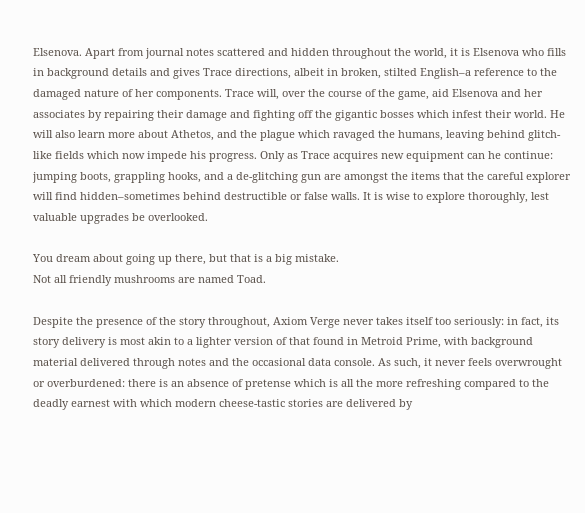Elsenova. Apart from journal notes scattered and hidden throughout the world, it is Elsenova who fills in background details and gives Trace directions, albeit in broken, stilted English–a reference to the damaged nature of her components. Trace will, over the course of the game, aid Elsenova and her associates by repairing their damage and fighting off the gigantic bosses which infest their world. He will also learn more about Athetos, and the plague which ravaged the humans, leaving behind glitch-like fields which now impede his progress. Only as Trace acquires new equipment can he continue: jumping boots, grappling hooks, and a de-glitching gun are amongst the items that the careful explorer will find hidden–sometimes behind destructible or false walls. It is wise to explore thoroughly, lest valuable upgrades be overlooked.

You dream about going up there, but that is a big mistake.
Not all friendly mushrooms are named Toad.

Despite the presence of the story throughout, Axiom Verge never takes itself too seriously: in fact, its story delivery is most akin to a lighter version of that found in Metroid Prime, with background material delivered through notes and the occasional data console. As such, it never feels overwrought or overburdened: there is an absence of pretense which is all the more refreshing compared to the deadly earnest with which modern cheese-tastic stories are delivered by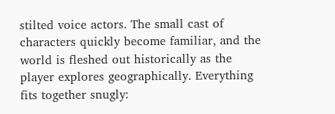stilted voice actors. The small cast of characters quickly become familiar, and the world is fleshed out historically as the player explores geographically. Everything fits together snugly: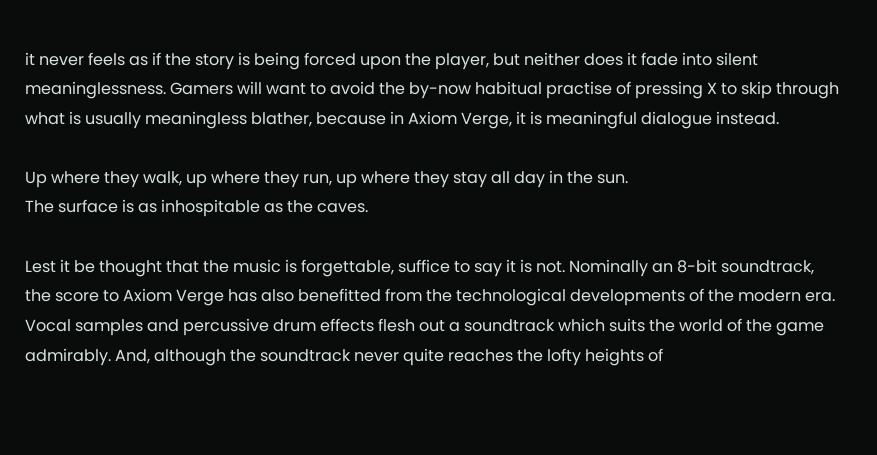it never feels as if the story is being forced upon the player, but neither does it fade into silent meaninglessness. Gamers will want to avoid the by-now habitual practise of pressing X to skip through what is usually meaningless blather, because in Axiom Verge, it is meaningful dialogue instead.

Up where they walk, up where they run, up where they stay all day in the sun.
The surface is as inhospitable as the caves.

Lest it be thought that the music is forgettable, suffice to say it is not. Nominally an 8-bit soundtrack, the score to Axiom Verge has also benefitted from the technological developments of the modern era. Vocal samples and percussive drum effects flesh out a soundtrack which suits the world of the game admirably. And, although the soundtrack never quite reaches the lofty heights of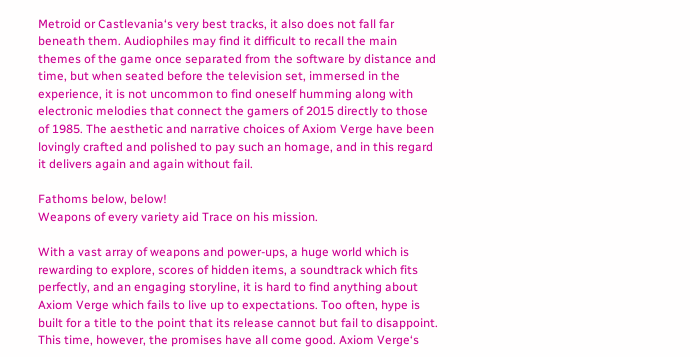Metroid or Castlevania‘s very best tracks, it also does not fall far beneath them. Audiophiles may find it difficult to recall the main themes of the game once separated from the software by distance and time, but when seated before the television set, immersed in the experience, it is not uncommon to find oneself humming along with electronic melodies that connect the gamers of 2015 directly to those of 1985. The aesthetic and narrative choices of Axiom Verge have been lovingly crafted and polished to pay such an homage, and in this regard it delivers again and again without fail.

Fathoms below, below!
Weapons of every variety aid Trace on his mission.

With a vast array of weapons and power-ups, a huge world which is rewarding to explore, scores of hidden items, a soundtrack which fits perfectly, and an engaging storyline, it is hard to find anything about Axiom Verge which fails to live up to expectations. Too often, hype is built for a title to the point that its release cannot but fail to disappoint. This time, however, the promises have all come good. Axiom Verge‘s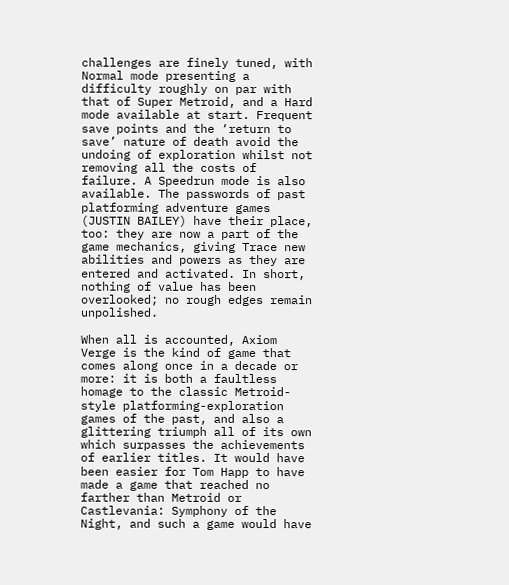challenges are finely tuned, with Normal mode presenting a difficulty roughly on par with that of Super Metroid, and a Hard mode available at start. Frequent save points and the ‘return to save’ nature of death avoid the undoing of exploration whilst not removing all the costs of failure. A Speedrun mode is also available. The passwords of past platforming adventure games (JUSTIN BAILEY) have their place, too: they are now a part of the game mechanics, giving Trace new abilities and powers as they are entered and activated. In short, nothing of value has been overlooked; no rough edges remain unpolished.

When all is accounted, Axiom Verge is the kind of game that comes along once in a decade or more: it is both a faultless homage to the classic Metroid-style platforming-exploration games of the past, and also a glittering triumph all of its own which surpasses the achievements of earlier titles. It would have been easier for Tom Happ to have made a game that reached no farther than Metroid or Castlevania: Symphony of the Night, and such a game would have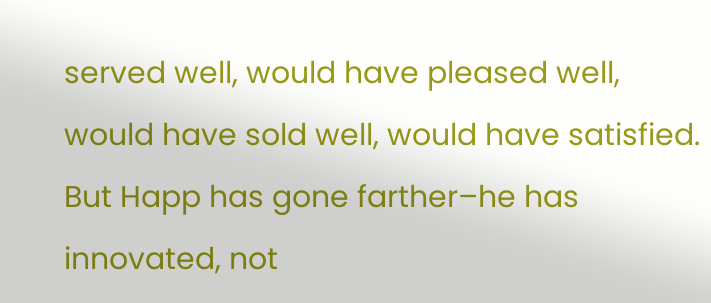served well, would have pleased well, would have sold well, would have satisfied. But Happ has gone farther–he has innovated, not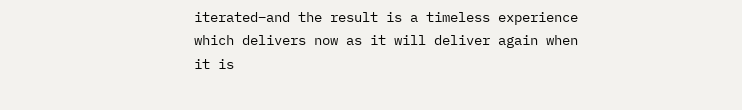iterated–and the result is a timeless experience which delivers now as it will deliver again when it is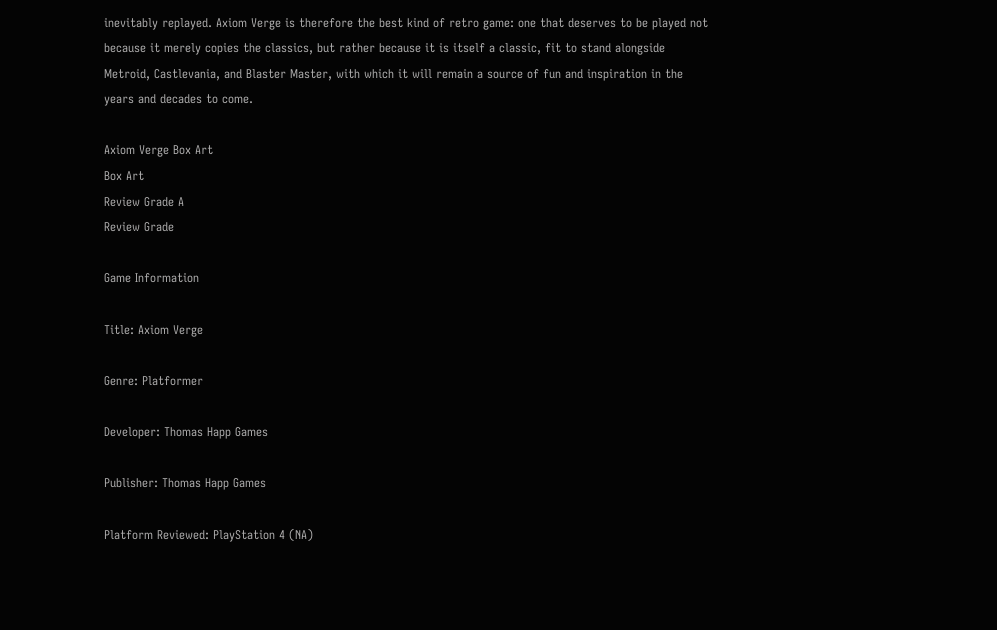inevitably replayed. Axiom Verge is therefore the best kind of retro game: one that deserves to be played not because it merely copies the classics, but rather because it is itself a classic, fit to stand alongside Metroid, Castlevania, and Blaster Master, with which it will remain a source of fun and inspiration in the years and decades to come.

Axiom Verge Box Art
Box Art
Review Grade A
Review Grade

Game Information

Title: Axiom Verge

Genre: Platformer

Developer: Thomas Happ Games

Publisher: Thomas Happ Games

Platform Reviewed: PlayStation 4 (NA)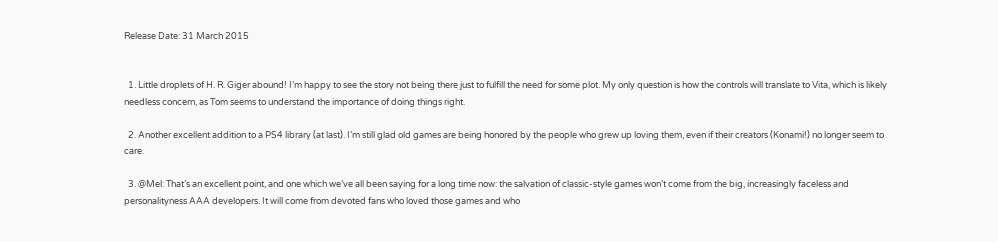Release Date: 31 March 2015


  1. Little droplets of H. R. Giger abound! I’m happy to see the story not being there just to fulfill the need for some plot. My only question is how the controls will translate to Vita, which is likely needless concern, as Tom seems to understand the importance of doing things right.

  2. Another excellent addition to a PS4 library (at last). I’m still glad old games are being honored by the people who grew up loving them, even if their creators (Konami!) no longer seem to care.

  3. @Mel: That’s an excellent point, and one which we’ve all been saying for a long time now: the salvation of classic-style games won’t come from the big, increasingly faceless and personalityness AAA developers. It will come from devoted fans who loved those games and who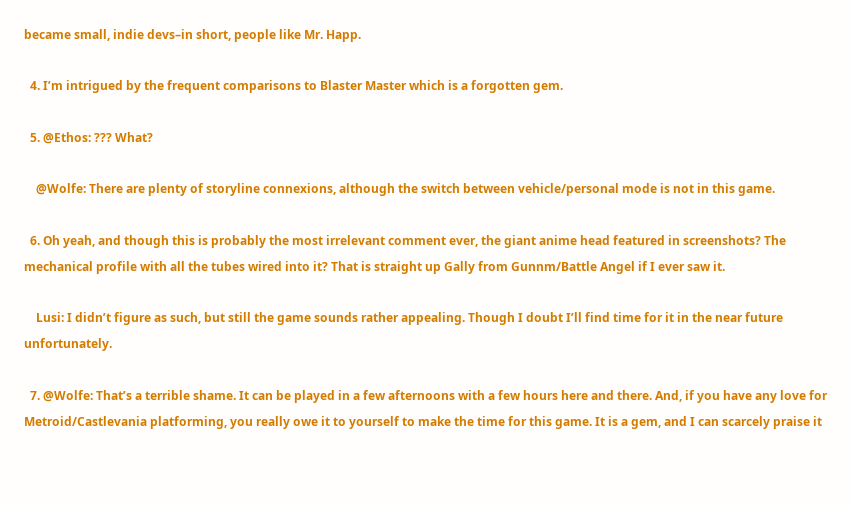became small, indie devs–in short, people like Mr. Happ.

  4. I’m intrigued by the frequent comparisons to Blaster Master which is a forgotten gem.

  5. @Ethos: ??? What?

    @Wolfe: There are plenty of storyline connexions, although the switch between vehicle/personal mode is not in this game.

  6. Oh yeah, and though this is probably the most irrelevant comment ever, the giant anime head featured in screenshots? The mechanical profile with all the tubes wired into it? That is straight up Gally from Gunnm/Battle Angel if I ever saw it.

    Lusi: I didn’t figure as such, but still the game sounds rather appealing. Though I doubt I’ll find time for it in the near future unfortunately.

  7. @Wolfe: That’s a terrible shame. It can be played in a few afternoons with a few hours here and there. And, if you have any love for Metroid/Castlevania platforming, you really owe it to yourself to make the time for this game. It is a gem, and I can scarcely praise it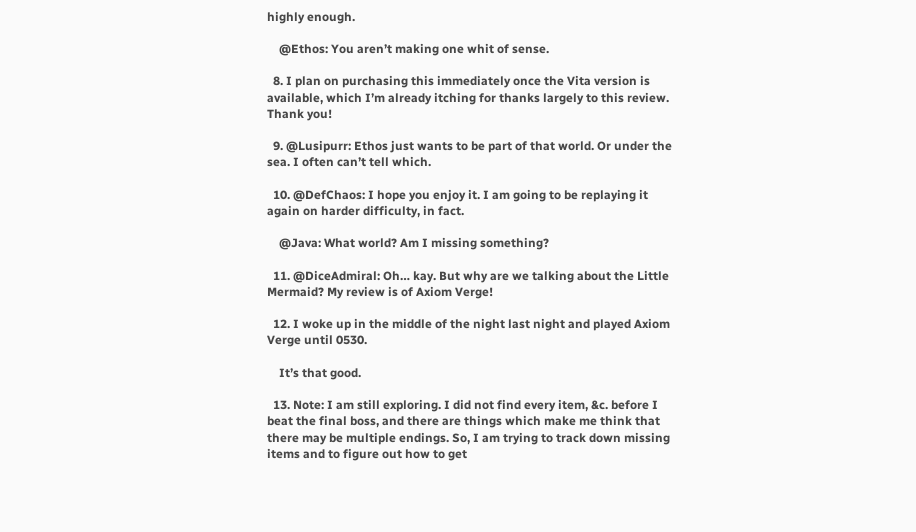highly enough.

    @Ethos: You aren’t making one whit of sense.

  8. I plan on purchasing this immediately once the Vita version is available, which I’m already itching for thanks largely to this review. Thank you!

  9. @Lusipurr: Ethos just wants to be part of that world. Or under the sea. I often can’t tell which.

  10. @DefChaos: I hope you enjoy it. I am going to be replaying it again on harder difficulty, in fact.

    @Java: What world? Am I missing something?

  11. @DiceAdmiral: Oh… kay. But why are we talking about the Little Mermaid? My review is of Axiom Verge!

  12. I woke up in the middle of the night last night and played Axiom Verge until 0530.

    It’s that good.

  13. Note: I am still exploring. I did not find every item, &c. before I beat the final boss, and there are things which make me think that there may be multiple endings. So, I am trying to track down missing items and to figure out how to get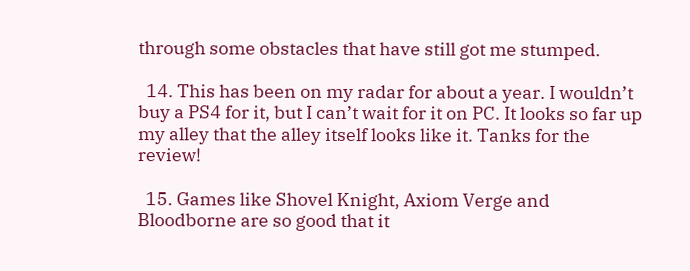through some obstacles that have still got me stumped.

  14. This has been on my radar for about a year. I wouldn’t buy a PS4 for it, but I can’t wait for it on PC. It looks so far up my alley that the alley itself looks like it. Tanks for the review!

  15. Games like Shovel Knight, Axiom Verge and Bloodborne are so good that it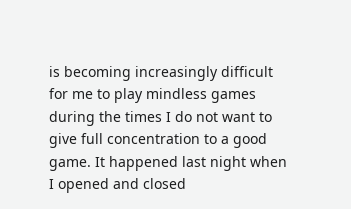is becoming increasingly difficult for me to play mindless games during the times I do not want to give full concentration to a good game. It happened last night when I opened and closed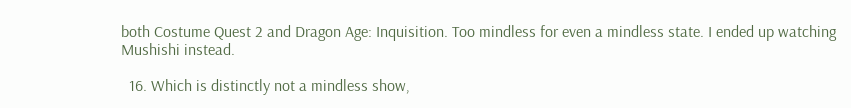both Costume Quest 2 and Dragon Age: Inquisition. Too mindless for even a mindless state. I ended up watching Mushishi instead.

  16. Which is distinctly not a mindless show,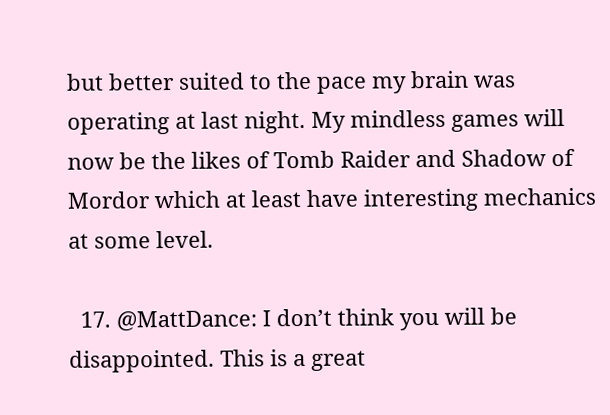but better suited to the pace my brain was operating at last night. My mindless games will now be the likes of Tomb Raider and Shadow of Mordor which at least have interesting mechanics at some level.

  17. @MattDance: I don’t think you will be disappointed. This is a great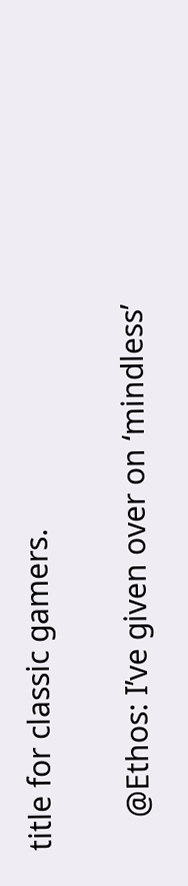title for classic gamers.

    @Ethos: I’ve given over on ‘mindless’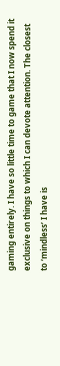gaming entirely. I have so little time to game that I now spend it exclusive on things to which I can devote attention. The closest to ‘mindless’ I have is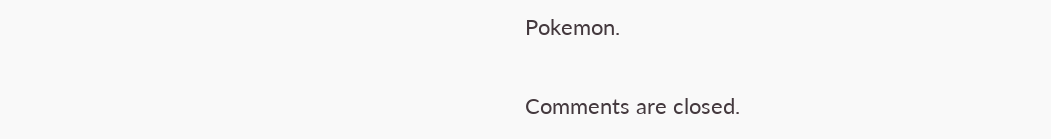Pokemon.

Comments are closed.